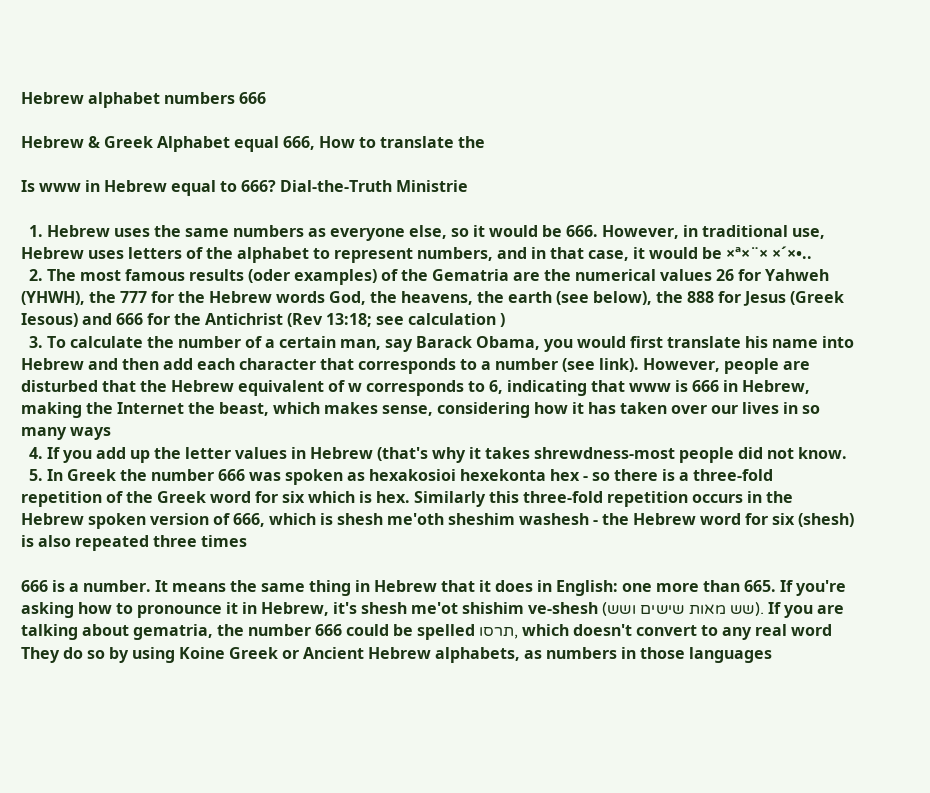Hebrew alphabet numbers 666

Hebrew & Greek Alphabet equal 666, How to translate the

Is www in Hebrew equal to 666? Dial-the-Truth Ministrie

  1. Hebrew uses the same numbers as everyone else, so it would be 666. However, in traditional use, Hebrew uses letters of the alphabet to represent numbers, and in that case, it would be ×ª×¨× ×´×•..
  2. The most famous results (oder examples) of the Gematria are the numerical values 26 for Yahweh (YHWH), the 777 for the Hebrew words God, the heavens, the earth (see below), the 888 for Jesus (Greek Iesous) and 666 for the Antichrist (Rev 13:18; see calculation )
  3. To calculate the number of a certain man, say Barack Obama, you would first translate his name into Hebrew and then add each character that corresponds to a number (see link). However, people are disturbed that the Hebrew equivalent of w corresponds to 6, indicating that www is 666 in Hebrew, making the Internet the beast, which makes sense, considering how it has taken over our lives in so many ways
  4. If you add up the letter values in Hebrew (that's why it takes shrewdness-most people did not know.
  5. In Greek the number 666 was spoken as hexakosioi hexekonta hex - so there is a three-fold repetition of the Greek word for six which is hex. Similarly this three-fold repetition occurs in the Hebrew spoken version of 666, which is shesh me'oth sheshim washesh - the Hebrew word for six (shesh) is also repeated three times

666 is a number. It means the same thing in Hebrew that it does in English: one more than 665. If you're asking how to pronounce it in Hebrew, it's shesh me'ot shishim ve-shesh (שש מאות שישים ושש). If you are talking about gematria, the number 666 could be spelled תרסו, which doesn't convert to any real word They do so by using Koine Greek or Ancient Hebrew alphabets, as numbers in those languages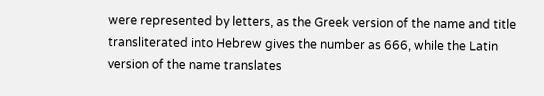were represented by letters, as the Greek version of the name and title transliterated into Hebrew gives the number as 666, while the Latin version of the name translates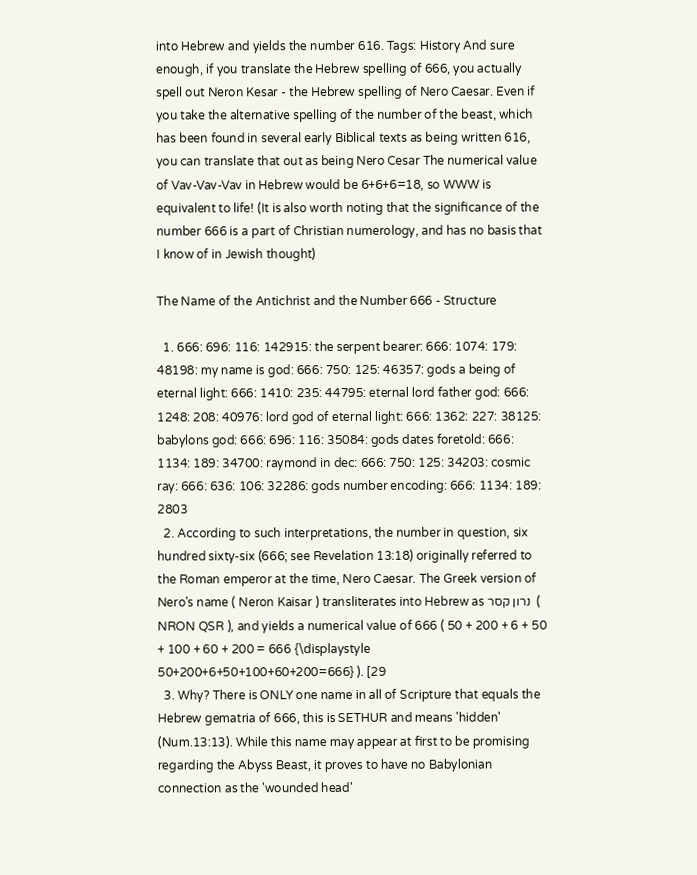into Hebrew and yields the number 616. Tags: History And sure enough, if you translate the Hebrew spelling of 666, you actually spell out Neron Kesar - the Hebrew spelling of Nero Caesar. Even if you take the alternative spelling of the number of the beast, which has been found in several early Biblical texts as being written 616, you can translate that out as being Nero Cesar The numerical value of Vav-Vav-Vav in Hebrew would be 6+6+6=18, so WWW is equivalent to life! (It is also worth noting that the significance of the number 666 is a part of Christian numerology, and has no basis that I know of in Jewish thought)

The Name of the Antichrist and the Number 666 - Structure

  1. 666: 696: 116: 142915: the serpent bearer: 666: 1074: 179: 48198: my name is god: 666: 750: 125: 46357: gods a being of eternal light: 666: 1410: 235: 44795: eternal lord father god: 666: 1248: 208: 40976: lord god of eternal light: 666: 1362: 227: 38125: babylons god: 666: 696: 116: 35084: gods dates foretold: 666: 1134: 189: 34700: raymond in dec: 666: 750: 125: 34203: cosmic ray: 666: 636: 106: 32286: gods number encoding: 666: 1134: 189: 2803
  2. According to such interpretations, the number in question, six hundred sixty-six (666; see Revelation 13:18) originally referred to the Roman emperor at the time, Nero Caesar. The Greek version of Nero's name ( Neron Kaisar ) transliterates into Hebrew as נרון קסר  ( NRON QSR ), and yields a numerical value of 666 ( 50 + 200 + 6 + 50 + 100 + 60 + 200 = 666 {\displaystyle 50+200+6+50+100+60+200=666} ). [29
  3. Why? There is ONLY one name in all of Scripture that equals the Hebrew gematria of 666, this is SETHUR and means 'hidden' (Num.13:13). While this name may appear at first to be promising regarding the Abyss Beast, it proves to have no Babylonian connection as the 'wounded head'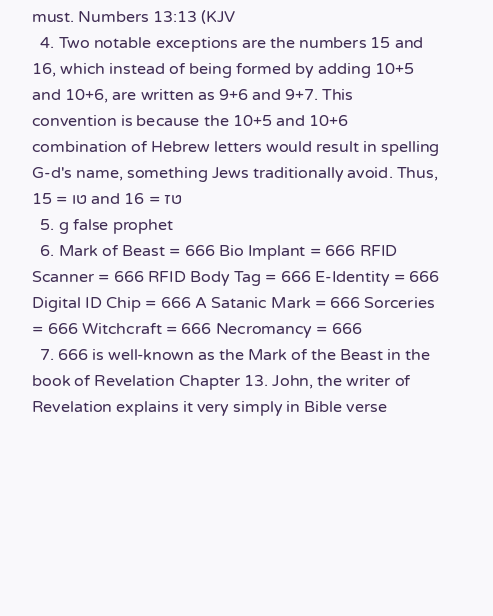must. Numbers 13:13 (KJV
  4. Two notable exceptions are the numbers 15 and 16, which instead of being formed by adding 10+5 and 10+6, are written as 9+6 and 9+7. This convention is because the 10+5 and 10+6 combination of Hebrew letters would result in spelling G-d's name, something Jews traditionally avoid. Thus, 15 = טו and 16 = טז
  5. g false prophet
  6. Mark of Beast = 666 Bio Implant = 666 RFID Scanner = 666 RFID Body Tag = 666 E-Identity = 666 Digital ID Chip = 666 A Satanic Mark = 666 Sorceries = 666 Witchcraft = 666 Necromancy = 666
  7. 666 is well-known as the Mark of the Beast in the book of Revelation Chapter 13. John, the writer of Revelation explains it very simply in Bible verse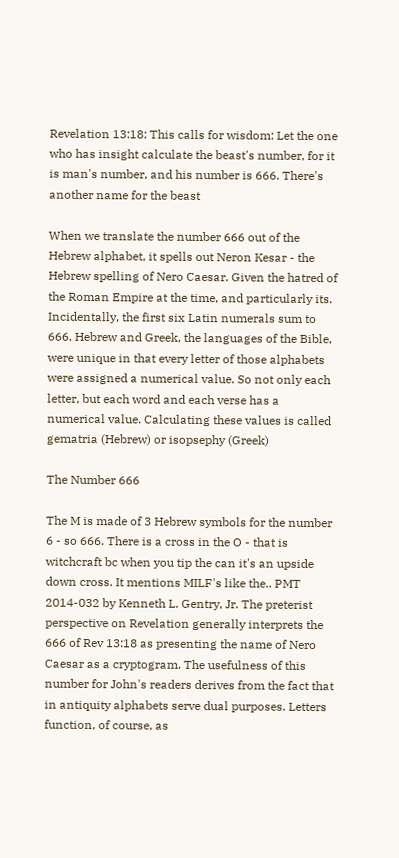Revelation 13:18: This calls for wisdom: Let the one who has insight calculate the beast's number, for it is man's number, and his number is 666. There's another name for the beast

When we translate the number 666 out of the Hebrew alphabet, it spells out Neron Kesar - the Hebrew spelling of Nero Caesar. Given the hatred of the Roman Empire at the time, and particularly its. Incidentally, the first six Latin numerals sum to 666. Hebrew and Greek, the languages of the Bible, were unique in that every letter of those alphabets were assigned a numerical value. So not only each letter, but each word and each verse has a numerical value. Calculating these values is called gematria (Hebrew) or isopsephy (Greek)

The Number 666

The M is made of 3 Hebrew symbols for the number 6 - so 666. There is a cross in the O - that is witchcraft bc when you tip the can it's an upside down cross. It mentions MILF's like the.. PMT 2014-032 by Kenneth L. Gentry, Jr. The preterist perspective on Revelation generally interprets the 666 of Rev 13:18 as presenting the name of Nero Caesar as a cryptogram. The usefulness of this number for John's readers derives from the fact that in antiquity alphabets serve dual purposes. Letters function, of course, as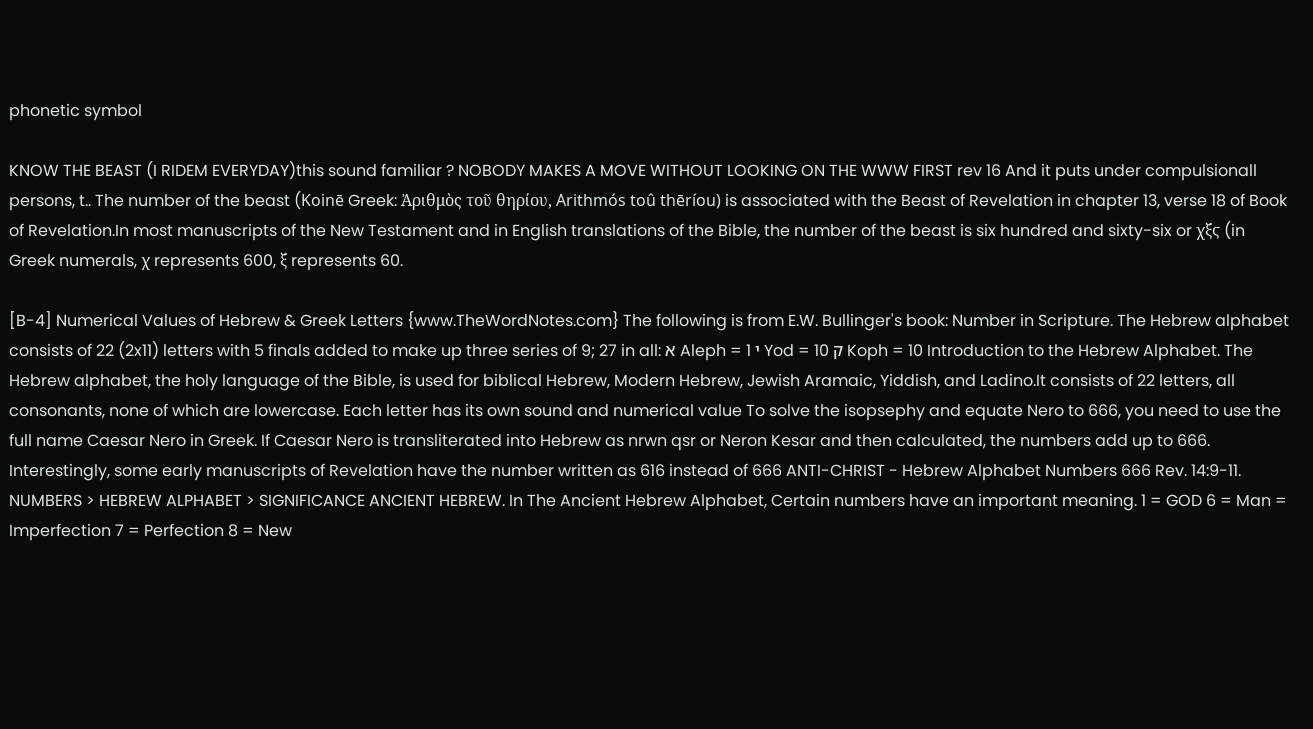phonetic symbol

KNOW THE BEAST (I RIDEM EVERYDAY)this sound familiar ? NOBODY MAKES A MOVE WITHOUT LOOKING ON THE WWW FIRST rev 16 And it puts under compulsionall persons, t.. The number of the beast (Koinē Greek: Ἀριθμὸς τοῦ θηρίου, Arithmós toû thēríou) is associated with the Beast of Revelation in chapter 13, verse 18 of Book of Revelation.In most manuscripts of the New Testament and in English translations of the Bible, the number of the beast is six hundred and sixty-six or χξϛ (in Greek numerals, χ represents 600, ξ represents 60.

[B-4] Numerical Values of Hebrew & Greek Letters {www.TheWordNotes.com} The following is from E.W. Bullinger's book: Number in Scripture. The Hebrew alphabet consists of 22 (2x11) letters with 5 finals added to make up three series of 9; 27 in all: א Aleph = 1 י Yod = 10 ק Koph = 10 Introduction to the Hebrew Alphabet. The Hebrew alphabet, the holy language of the Bible, is used for biblical Hebrew, Modern Hebrew, Jewish Aramaic, Yiddish, and Ladino.It consists of 22 letters, all consonants, none of which are lowercase. Each letter has its own sound and numerical value To solve the isopsephy and equate Nero to 666, you need to use the full name Caesar Nero in Greek. If Caesar Nero is transliterated into Hebrew as nrwn qsr or Neron Kesar and then calculated, the numbers add up to 666. Interestingly, some early manuscripts of Revelation have the number written as 616 instead of 666 ANTI-CHRIST - Hebrew Alphabet Numbers 666 Rev. 14:9-11. NUMBERS > HEBREW ALPHABET > SIGNIFICANCE ANCIENT HEBREW. In The Ancient Hebrew Alphabet, Certain numbers have an important meaning. 1 = GOD 6 = Man = Imperfection 7 = Perfection 8 = New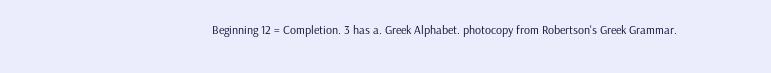Beginning 12 = Completion. 3 has a. Greek Alphabet. photocopy from Robertson's Greek Grammar.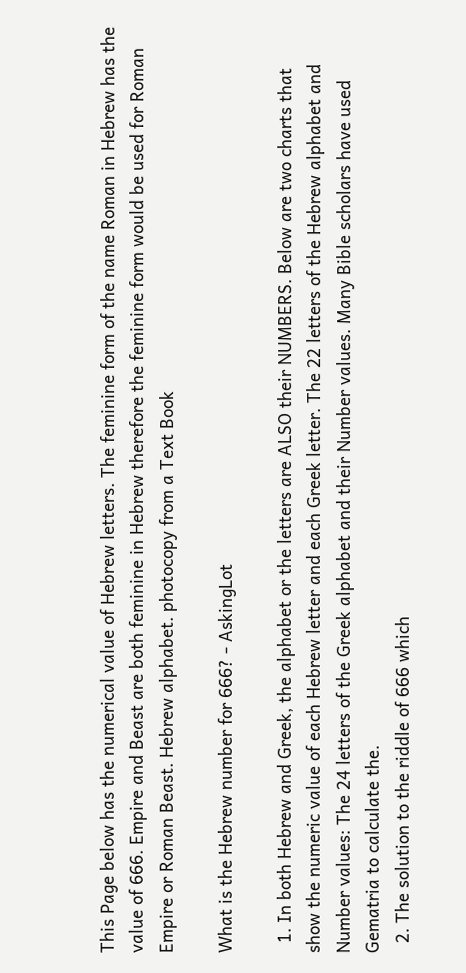This Page below has the numerical value of Hebrew letters. The feminine form of the name Roman in Hebrew has the value of 666. Empire and Beast are both feminine in Hebrew therefore the feminine form would be used for Roman Empire or Roman Beast. Hebrew alphabet. photocopy from a Text Book

What is the Hebrew number for 666? - AskingLot

  1. In both Hebrew and Greek, the alphabet or the letters are ALSO their NUMBERS. Below are two charts that show the numeric value of each Hebrew letter and each Greek letter. The 22 letters of the Hebrew alphabet and Number values: The 24 letters of the Greek alphabet and their Number values. Many Bible scholars have used Gematria to calculate the.
  2. The solution to the riddle of 666 which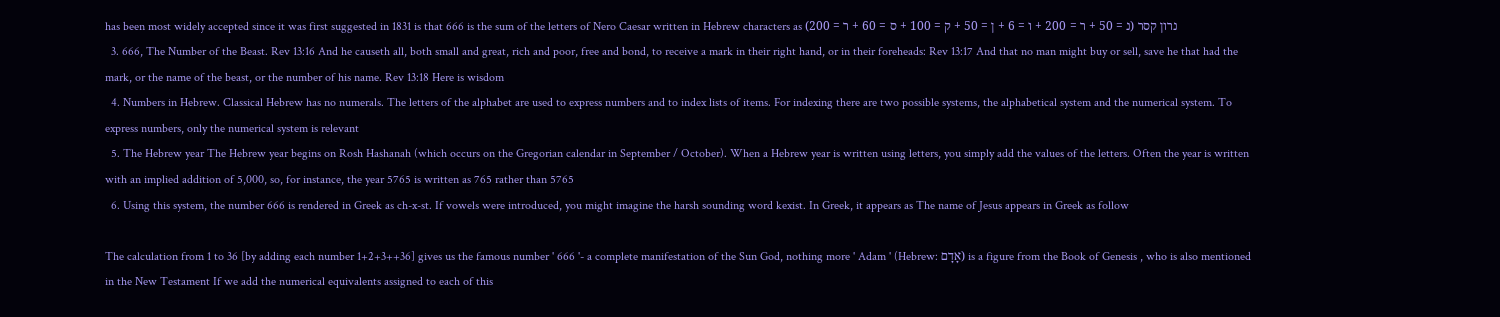has been most widely accepted since it was first suggested in 1831 is that 666 is the sum of the letters of Nero Caesar written in Hebrew characters as נרון קסר (נ = 50 + ר = 200 + ו = 6 + ן = 50 + ק = 100 + ס = 60 + ר = 200)
  3. 666, The Number of the Beast. Rev 13:16 And he causeth all, both small and great, rich and poor, free and bond, to receive a mark in their right hand, or in their foreheads: Rev 13:17 And that no man might buy or sell, save he that had the mark, or the name of the beast, or the number of his name. Rev 13:18 Here is wisdom
  4. Numbers in Hebrew. Classical Hebrew has no numerals. The letters of the alphabet are used to express numbers and to index lists of items. For indexing there are two possible systems, the alphabetical system and the numerical system. To express numbers, only the numerical system is relevant
  5. The Hebrew year The Hebrew year begins on Rosh Hashanah (which occurs on the Gregorian calendar in September / October). When a Hebrew year is written using letters, you simply add the values of the letters. Often the year is written with an implied addition of 5,000, so, for instance, the year 5765 is written as 765 rather than 5765
  6. Using this system, the number 666 is rendered in Greek as ch-x-st. If vowels were introduced, you might imagine the harsh sounding word kexist. In Greek, it appears as The name of Jesus appears in Greek as follow

The calculation from 1 to 36 [by adding each number 1+2+3++36] gives us the famous number ' 666 '- a complete manifestation of the Sun God, nothing more ' Adam ' (Hebrew: אָדָם) is a figure from the Book of Genesis , who is also mentioned in the New Testament If we add the numerical equivalents assigned to each of this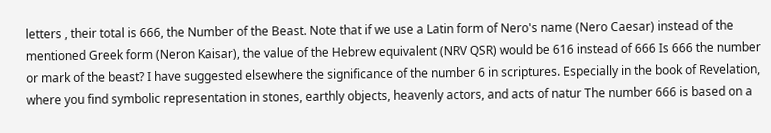letters , their total is 666, the Number of the Beast. Note that if we use a Latin form of Nero's name (Nero Caesar) instead of the mentioned Greek form (Neron Kaisar), the value of the Hebrew equivalent (NRV QSR) would be 616 instead of 666 Is 666 the number or mark of the beast? I have suggested elsewhere the significance of the number 6 in scriptures. Especially in the book of Revelation, where you find symbolic representation in stones, earthly objects, heavenly actors, and acts of natur The number 666 is based on a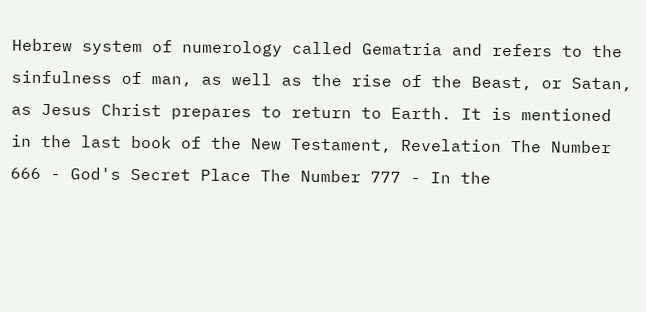Hebrew system of numerology called Gematria and refers to the sinfulness of man, as well as the rise of the Beast, or Satan, as Jesus Christ prepares to return to Earth. It is mentioned in the last book of the New Testament, Revelation The Number 666 - God's Secret Place The Number 777 - In the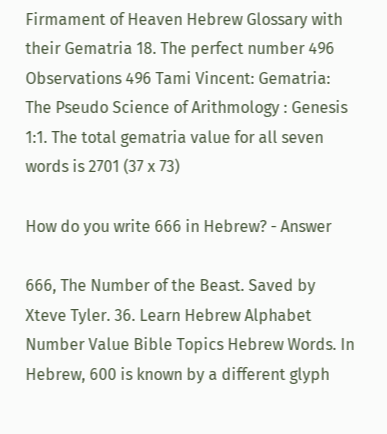Firmament of Heaven Hebrew Glossary with their Gematria 18. The perfect number 496 Observations 496 Tami Vincent: Gematria: The Pseudo Science of Arithmology : Genesis 1:1. The total gematria value for all seven words is 2701 (37 x 73)

How do you write 666 in Hebrew? - Answer

666, The Number of the Beast. Saved by Xteve Tyler. 36. Learn Hebrew Alphabet Number Value Bible Topics Hebrew Words. In Hebrew, 600 is known by a different glyph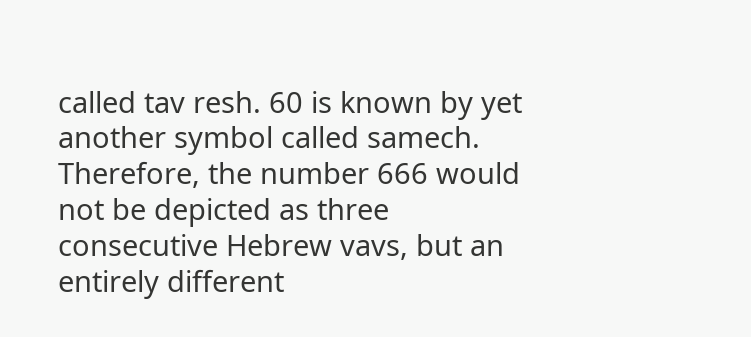called tav resh. 60 is known by yet another symbol called samech. Therefore, the number 666 would not be depicted as three consecutive Hebrew vavs, but an entirely different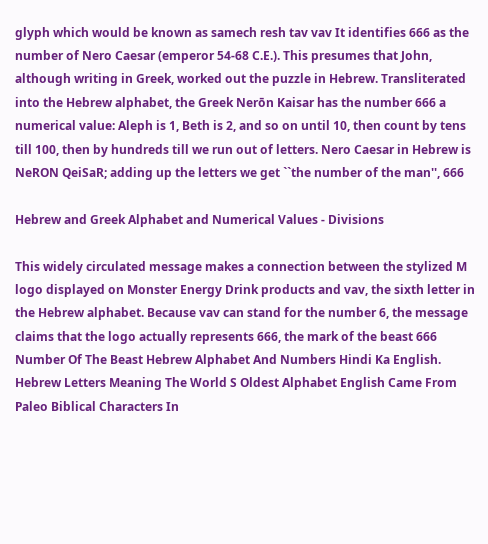glyph which would be known as samech resh tav vav It identifies 666 as the number of Nero Caesar (emperor 54-68 C.E.). This presumes that John, although writing in Greek, worked out the puzzle in Hebrew. Transliterated into the Hebrew alphabet, the Greek Nerōn Kaisar has the number 666 a numerical value: Aleph is 1, Beth is 2, and so on until 10, then count by tens till 100, then by hundreds till we run out of letters. Nero Caesar in Hebrew is NeRON QeiSaR; adding up the letters we get ``the number of the man'', 666

Hebrew and Greek Alphabet and Numerical Values - Divisions

This widely circulated message makes a connection between the stylized M logo displayed on Monster Energy Drink products and vav, the sixth letter in the Hebrew alphabet. Because vav can stand for the number 6, the message claims that the logo actually represents 666, the mark of the beast 666 Number Of The Beast Hebrew Alphabet And Numbers Hindi Ka English. Hebrew Letters Meaning The World S Oldest Alphabet English Came From Paleo Biblical Characters In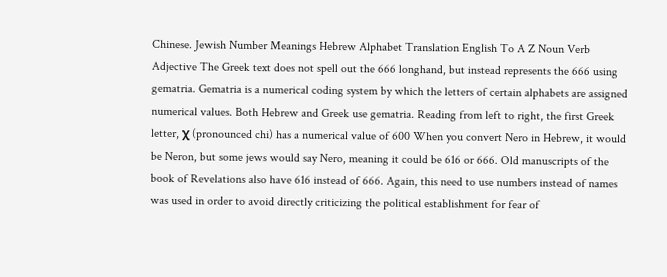Chinese. Jewish Number Meanings Hebrew Alphabet Translation English To A Z Noun Verb Adjective The Greek text does not spell out the 666 longhand, but instead represents the 666 using gematria. Gematria is a numerical coding system by which the letters of certain alphabets are assigned numerical values. Both Hebrew and Greek use gematria. Reading from left to right, the first Greek letter, χ (pronounced chi) has a numerical value of 600 When you convert Nero in Hebrew, it would be Neron, but some jews would say Nero, meaning it could be 616 or 666. Old manuscripts of the book of Revelations also have 616 instead of 666. Again, this need to use numbers instead of names was used in order to avoid directly criticizing the political establishment for fear of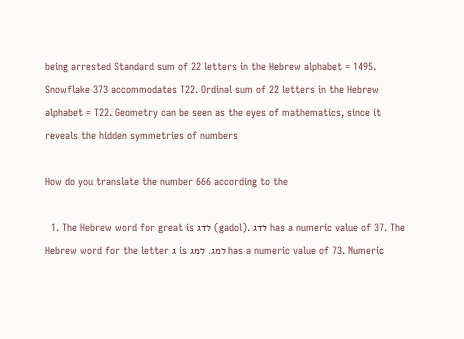being arrested Standard sum of 22 letters in the Hebrew alphabet = 1495. Snowflake 373 accommodates T22. Ordinal sum of 22 letters in the Hebrew alphabet = T22. Geometry can be seen as the eyes of mathematics, since it reveals the hidden symmetries of numbers

How do you translate the number 666 according to the

  1. The Hebrew word for great is לדג (gadol). לדג has a numeric value of 37. The Hebrew word for the letter ג is למג. למג has a numeric value of 73. Numeric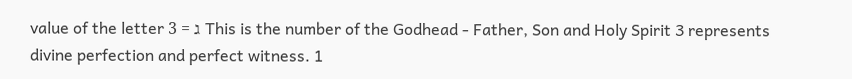value of the letter ג = 3 This is the number of the Godhead - Father, Son and Holy Spirit 3 represents divine perfection and perfect witness. 1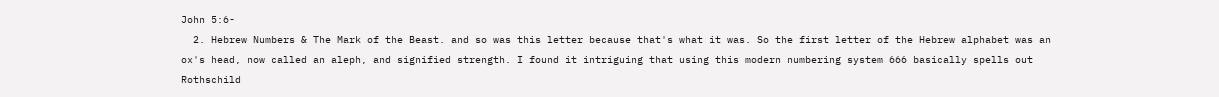John 5:6-
  2. Hebrew Numbers & The Mark of the Beast. and so was this letter because that's what it was. So the first letter of the Hebrew alphabet was an ox's head, now called an aleph, and signified strength. I found it intriguing that using this modern numbering system 666 basically spells out Rothschild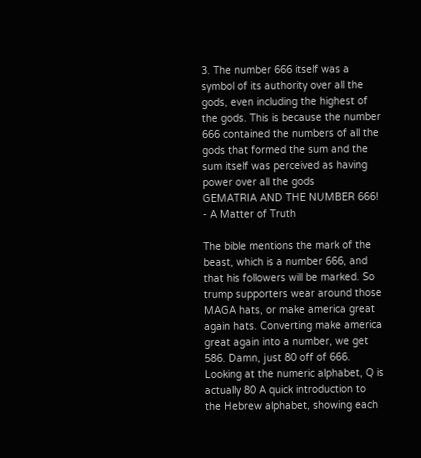3. The number 666 itself was a symbol of its authority over all the gods, even including the highest of the gods. This is because the number 666 contained the numbers of all the gods that formed the sum and the sum itself was perceived as having power over all the gods
GEMATRIA AND THE NUMBER 666! - A Matter of Truth

The bible mentions the mark of the beast, which is a number 666, and that his followers will be marked. So trump supporters wear around those MAGA hats, or make america great again hats. Converting make america great again into a number, we get 586. Damn, just 80 off of 666. Looking at the numeric alphabet, Q is actually 80 A quick introduction to the Hebrew alphabet, showing each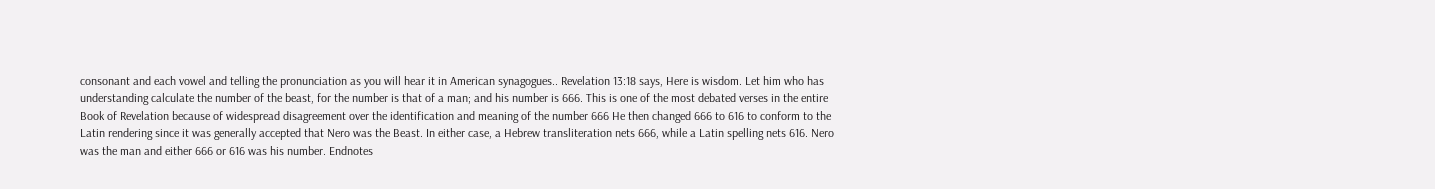consonant and each vowel and telling the pronunciation as you will hear it in American synagogues.. Revelation 13:18 says, Here is wisdom. Let him who has understanding calculate the number of the beast, for the number is that of a man; and his number is 666. This is one of the most debated verses in the entire Book of Revelation because of widespread disagreement over the identification and meaning of the number 666 He then changed 666 to 616 to conform to the Latin rendering since it was generally accepted that Nero was the Beast. In either case, a Hebrew transliteration nets 666, while a Latin spelling nets 616. Nero was the man and either 666 or 616 was his number. Endnotes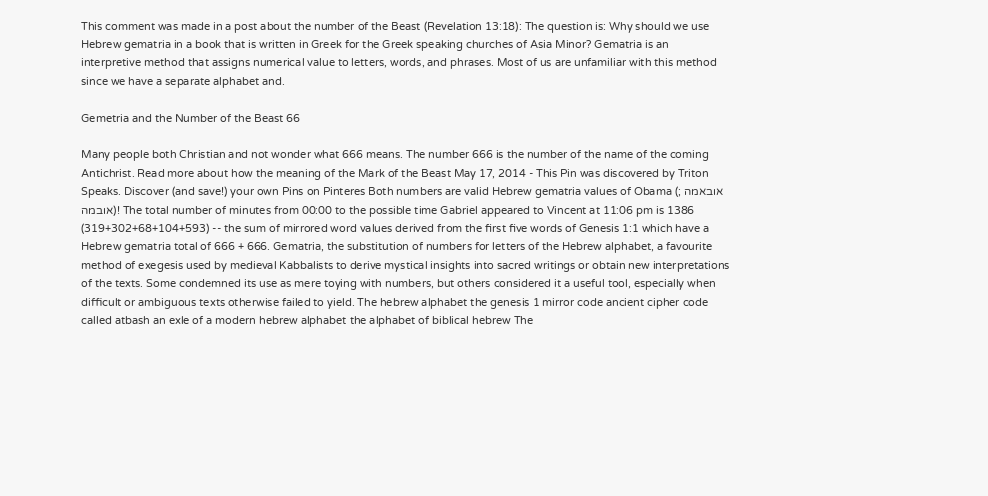This comment was made in a post about the number of the Beast (Revelation 13:18): The question is: Why should we use Hebrew gematria in a book that is written in Greek for the Greek speaking churches of Asia Minor? Gematria is an interpretive method that assigns numerical value to letters, words, and phrases. Most of us are unfamiliar with this method since we have a separate alphabet and.

Gemetria and the Number of the Beast 66

Many people both Christian and not wonder what 666 means. The number 666 is the number of the name of the coming Antichrist. Read more about how the meaning of the Mark of the Beast May 17, 2014 - This Pin was discovered by Triton Speaks. Discover (and save!) your own Pins on Pinteres Both numbers are valid Hebrew gematria values of Obama (אובאמה ; אובמה)! The total number of minutes from 00:00 to the possible time Gabriel appeared to Vincent at 11:06 pm is 1386 (319+302+68+104+593) -- the sum of mirrored word values derived from the first five words of Genesis 1:1 which have a Hebrew gematria total of 666 + 666. Gematria, the substitution of numbers for letters of the Hebrew alphabet, a favourite method of exegesis used by medieval Kabbalists to derive mystical insights into sacred writings or obtain new interpretations of the texts. Some condemned its use as mere toying with numbers, but others considered it a useful tool, especially when difficult or ambiguous texts otherwise failed to yield. The hebrew alphabet the genesis 1 mirror code ancient cipher code called atbash an exle of a modern hebrew alphabet the alphabet of biblical hebrew The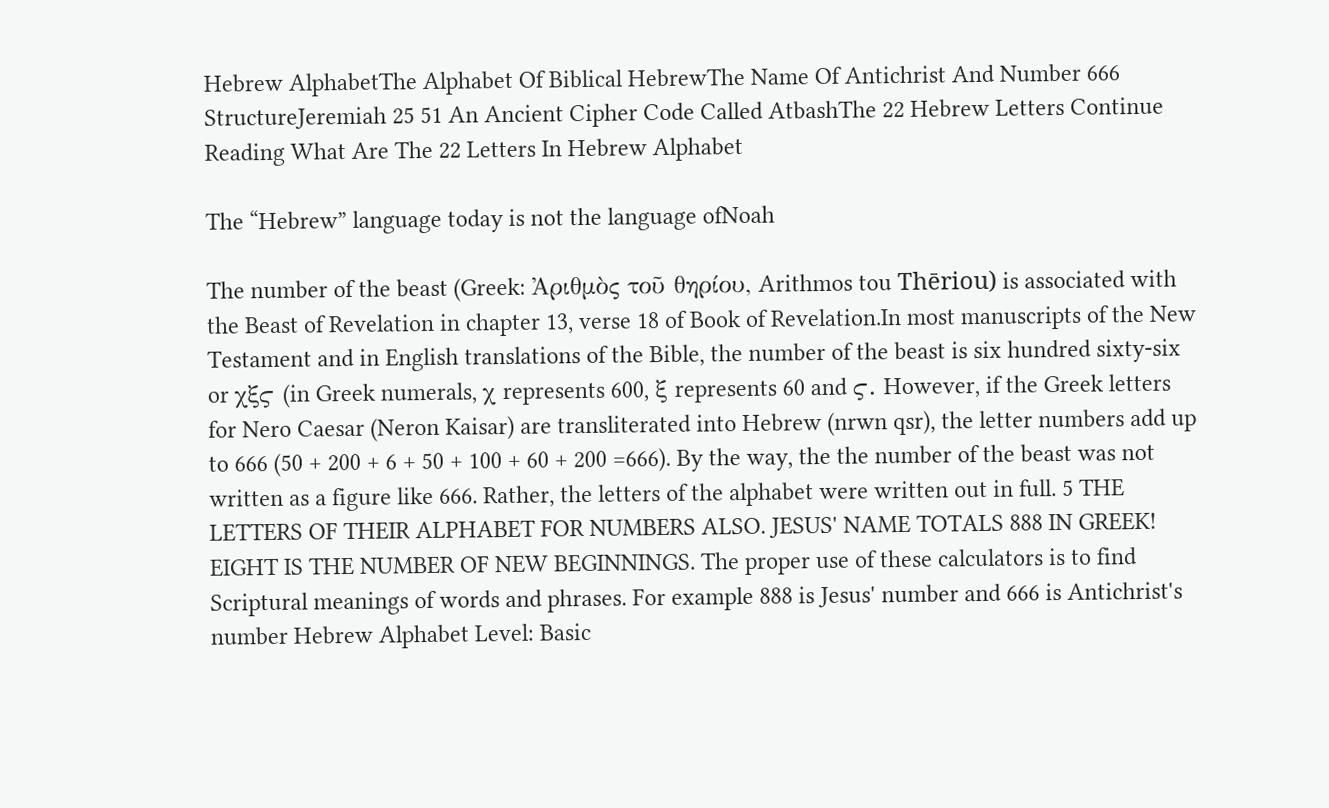Hebrew AlphabetThe Alphabet Of Biblical HebrewThe Name Of Antichrist And Number 666 StructureJeremiah 25 51 An Ancient Cipher Code Called AtbashThe 22 Hebrew Letters Continue Reading What Are The 22 Letters In Hebrew Alphabet

The “Hebrew” language today is not the language ofNoah

The number of the beast (Greek: Ἀριθμὸς τοῦ θηρίου, Arithmos tou Thēriou) is associated with the Beast of Revelation in chapter 13, verse 18 of Book of Revelation.In most manuscripts of the New Testament and in English translations of the Bible, the number of the beast is six hundred sixty-six or χξϛ (in Greek numerals, χ represents 600, ξ represents 60 and ϛ. However, if the Greek letters for Nero Caesar (Neron Kaisar) are transliterated into Hebrew (nrwn qsr), the letter numbers add up to 666 (50 + 200 + 6 + 50 + 100 + 60 + 200 =666). By the way, the the number of the beast was not written as a figure like 666. Rather, the letters of the alphabet were written out in full. 5 THE LETTERS OF THEIR ALPHABET FOR NUMBERS ALSO. JESUS' NAME TOTALS 888 IN GREEK! EIGHT IS THE NUMBER OF NEW BEGINNINGS. The proper use of these calculators is to find Scriptural meanings of words and phrases. For example 888 is Jesus' number and 666 is Antichrist's number Hebrew Alphabet Level: Basic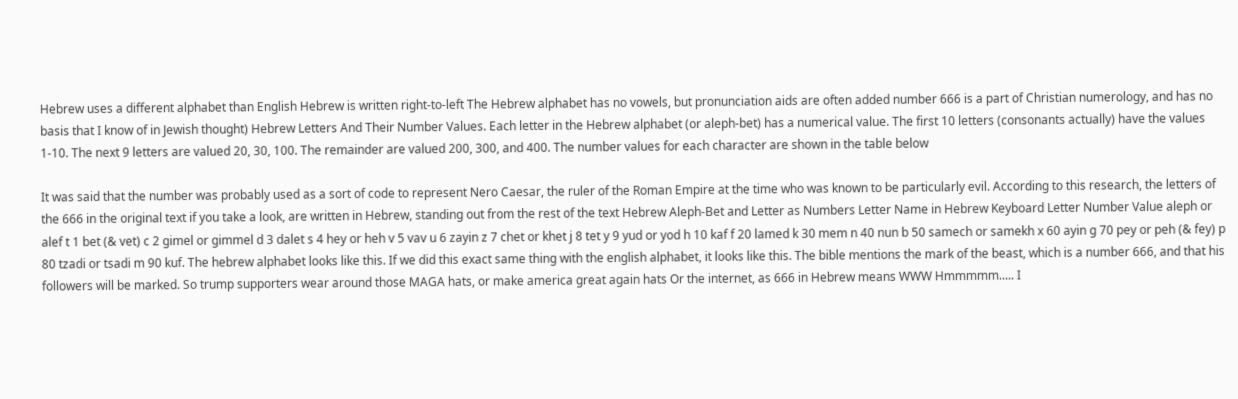Hebrew uses a different alphabet than English Hebrew is written right-to-left The Hebrew alphabet has no vowels, but pronunciation aids are often added number 666 is a part of Christian numerology, and has no basis that I know of in Jewish thought) Hebrew Letters And Their Number Values. Each letter in the Hebrew alphabet (or aleph-bet) has a numerical value. The first 10 letters (consonants actually) have the values 1-10. The next 9 letters are valued 20, 30, 100. The remainder are valued 200, 300, and 400. The number values for each character are shown in the table below

It was said that the number was probably used as a sort of code to represent Nero Caesar, the ruler of the Roman Empire at the time who was known to be particularly evil. According to this research, the letters of the 666 in the original text if you take a look, are written in Hebrew, standing out from the rest of the text Hebrew Aleph-Bet and Letter as Numbers Letter Name in Hebrew Keyboard Letter Number Value aleph or alef t 1 bet (& vet) c 2 gimel or gimmel d 3 dalet s 4 hey or heh v 5 vav u 6 zayin z 7 chet or khet j 8 tet y 9 yud or yod h 10 kaf f 20 lamed k 30 mem n 40 nun b 50 samech or samekh x 60 ayin g 70 pey or peh (& fey) p 80 tzadi or tsadi m 90 kuf. The hebrew alphabet looks like this. If we did this exact same thing with the english alphabet, it looks like this. The bible mentions the mark of the beast, which is a number 666, and that his followers will be marked. So trump supporters wear around those MAGA hats, or make america great again hats Or the internet, as 666 in Hebrew means WWW Hmmmmm..... I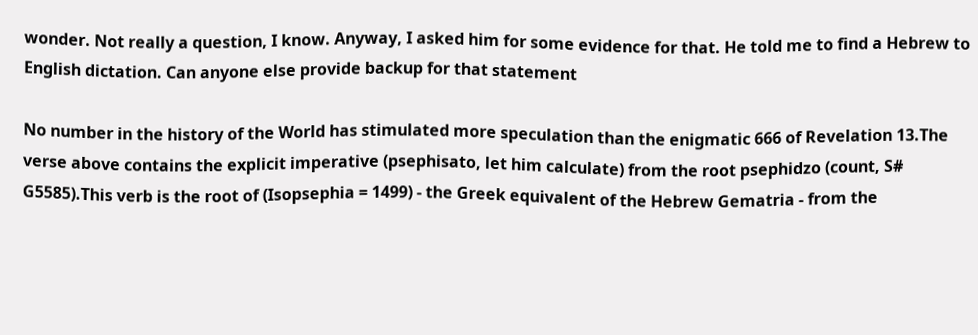wonder. Not really a question, I know. Anyway, I asked him for some evidence for that. He told me to find a Hebrew to English dictation. Can anyone else provide backup for that statement

No number in the history of the World has stimulated more speculation than the enigmatic 666 of Revelation 13.The verse above contains the explicit imperative (psephisato, let him calculate) from the root psephidzo (count, S# G5585).This verb is the root of (Isopsephia = 1499) - the Greek equivalent of the Hebrew Gematria - from the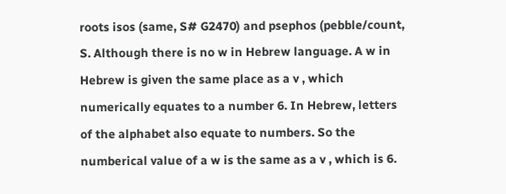roots isos (same, S# G2470) and psephos (pebble/count, S. Although there is no w in Hebrew language. A w in Hebrew is given the same place as a v , which numerically equates to a number 6. In Hebrew, letters of the alphabet also equate to numbers. So the numberical value of a w is the same as a v , which is 6.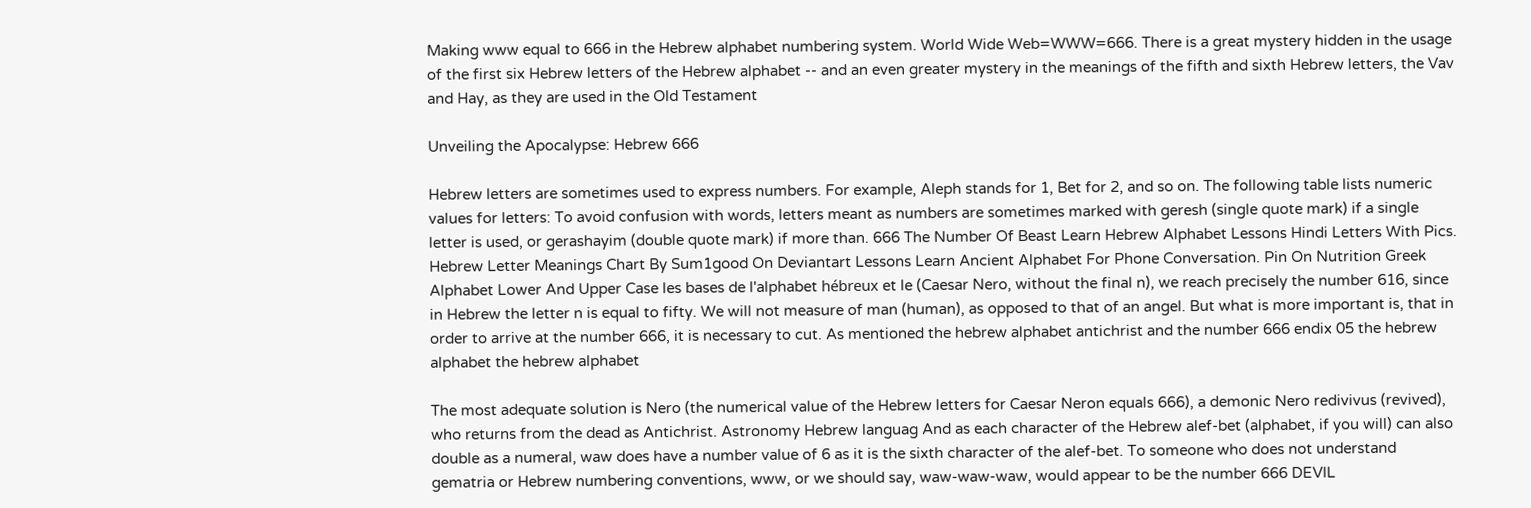Making www equal to 666 in the Hebrew alphabet numbering system. World Wide Web=WWW=666. There is a great mystery hidden in the usage of the first six Hebrew letters of the Hebrew alphabet -- and an even greater mystery in the meanings of the fifth and sixth Hebrew letters, the Vav and Hay, as they are used in the Old Testament

Unveiling the Apocalypse: Hebrew 666

Hebrew letters are sometimes used to express numbers. For example, Aleph stands for 1, Bet for 2, and so on. The following table lists numeric values for letters: To avoid confusion with words, letters meant as numbers are sometimes marked with geresh (single quote mark) if a single letter is used, or gerashayim (double quote mark) if more than. 666 The Number Of Beast Learn Hebrew Alphabet Lessons Hindi Letters With Pics. Hebrew Letter Meanings Chart By Sum1good On Deviantart Lessons Learn Ancient Alphabet For Phone Conversation. Pin On Nutrition Greek Alphabet Lower And Upper Case les bases de l'alphabet hébreux et le (Caesar Nero, without the final n), we reach precisely the number 616, since in Hebrew the letter n is equal to fifty. We will not measure of man (human), as opposed to that of an angel. But what is more important is, that in order to arrive at the number 666, it is necessary to cut. As mentioned the hebrew alphabet antichrist and the number 666 endix 05 the hebrew alphabet the hebrew alphabet

The most adequate solution is Nero (the numerical value of the Hebrew letters for Caesar Neron equals 666), a demonic Nero redivivus (revived), who returns from the dead as Antichrist. Astronomy Hebrew languag And as each character of the Hebrew alef-bet (alphabet, if you will) can also double as a numeral, waw does have a number value of 6 as it is the sixth character of the alef-bet. To someone who does not understand gematria or Hebrew numbering conventions, www, or we should say, waw-waw-waw, would appear to be the number 666 DEVIL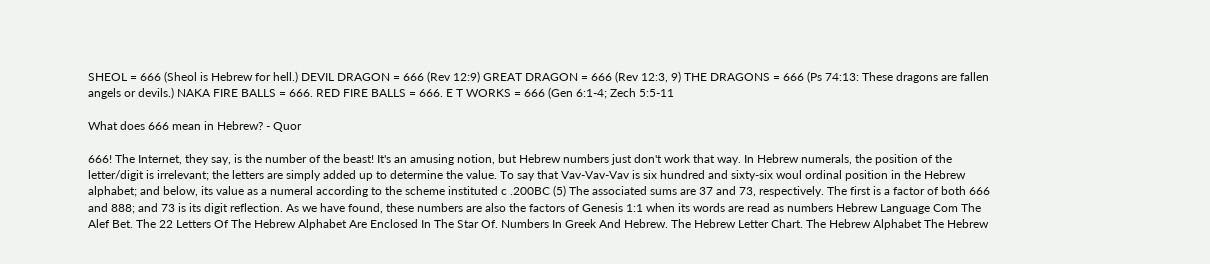SHEOL = 666 (Sheol is Hebrew for hell.) DEVIL DRAGON = 666 (Rev 12:9) GREAT DRAGON = 666 (Rev 12:3, 9) THE DRAGONS = 666 (Ps 74:13: These dragons are fallen angels or devils.) NAKA FIRE BALLS = 666. RED FIRE BALLS = 666. E T WORKS = 666 (Gen 6:1-4; Zech 5:5-11

What does 666 mean in Hebrew? - Quor

666! The Internet, they say, is the number of the beast! It's an amusing notion, but Hebrew numbers just don't work that way. In Hebrew numerals, the position of the letter/digit is irrelevant; the letters are simply added up to determine the value. To say that Vav-Vav-Vav is six hundred and sixty-six woul ordinal position in the Hebrew alphabet; and below, its value as a numeral according to the scheme instituted c .200BC (5) The associated sums are 37 and 73, respectively. The first is a factor of both 666 and 888; and 73 is its digit reflection. As we have found, these numbers are also the factors of Genesis 1:1 when its words are read as numbers Hebrew Language Com The Alef Bet. The 22 Letters Of The Hebrew Alphabet Are Enclosed In The Star Of. Numbers In Greek And Hebrew. The Hebrew Letter Chart. The Hebrew Alphabet The Hebrew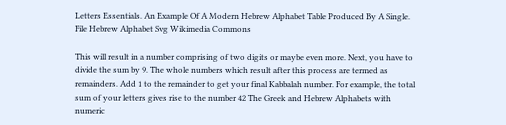Letters Essentials. An Example Of A Modern Hebrew Alphabet Table Produced By A Single. File Hebrew Alphabet Svg Wikimedia Commons

This will result in a number comprising of two digits or maybe even more. Next, you have to divide the sum by 9. The whole numbers which result after this process are termed as remainders. Add 1 to the remainder to get your final Kabbalah number. For example, the total sum of your letters gives rise to the number 42 The Greek and Hebrew Alphabets with numeric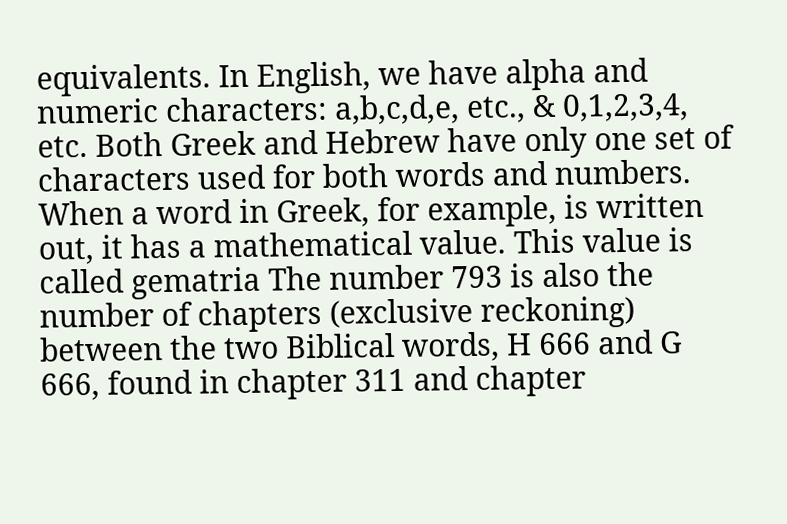equivalents. In English, we have alpha and numeric characters: a,b,c,d,e, etc., & 0,1,2,3,4, etc. Both Greek and Hebrew have only one set of characters used for both words and numbers. When a word in Greek, for example, is written out, it has a mathematical value. This value is called gematria The number 793 is also the number of chapters (exclusive reckoning) between the two Biblical words, H 666 and G 666, found in chapter 311 and chapter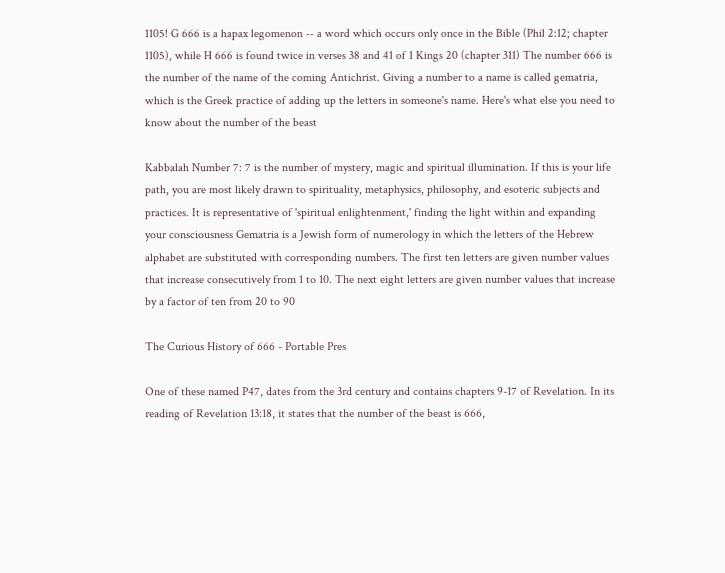1105! G 666 is a hapax legomenon -- a word which occurs only once in the Bible (Phil 2:12; chapter 1105), while H 666 is found twice in verses 38 and 41 of 1 Kings 20 (chapter 311) The number 666 is the number of the name of the coming Antichrist. Giving a number to a name is called gematria, which is the Greek practice of adding up the letters in someone's name. Here's what else you need to know about the number of the beast

Kabbalah Number 7: 7 is the number of mystery, magic and spiritual illumination. If this is your life path, you are most likely drawn to spirituality, metaphysics, philosophy, and esoteric subjects and practices. It is representative of 'spiritual enlightenment,' finding the light within and expanding your consciousness Gematria is a Jewish form of numerology in which the letters of the Hebrew alphabet are substituted with corresponding numbers. The first ten letters are given number values that increase consecutively from 1 to 10. The next eight letters are given number values that increase by a factor of ten from 20 to 90

The Curious History of 666 - Portable Pres

One of these named P47, dates from the 3rd century and contains chapters 9-17 of Revelation. In its reading of Revelation 13:18, it states that the number of the beast is 666,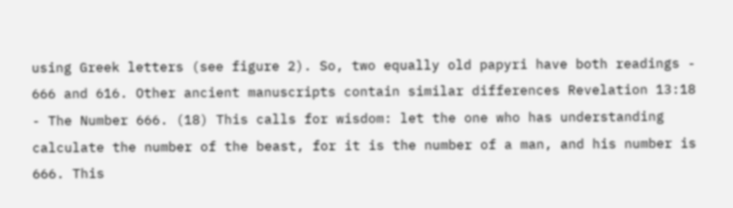using Greek letters (see figure 2). So, two equally old papyri have both readings - 666 and 616. Other ancient manuscripts contain similar differences Revelation 13:18 - The Number 666. (18) This calls for wisdom: let the one who has understanding calculate the number of the beast, for it is the number of a man, and his number is 666. This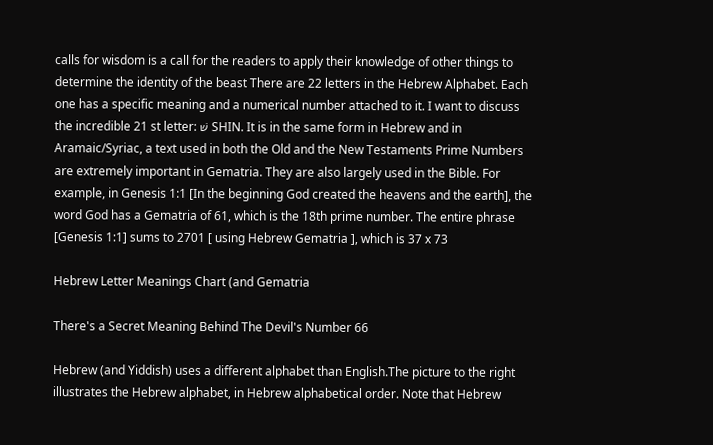calls for wisdom is a call for the readers to apply their knowledge of other things to determine the identity of the beast There are 22 letters in the Hebrew Alphabet. Each one has a specific meaning and a numerical number attached to it. I want to discuss the incredible 21 st letter: שׁ SHIN. It is in the same form in Hebrew and in Aramaic/Syriac, a text used in both the Old and the New Testaments Prime Numbers are extremely important in Gematria. They are also largely used in the Bible. For example, in Genesis 1:1 [In the beginning God created the heavens and the earth], the word God has a Gematria of 61, which is the 18th prime number. The entire phrase [Genesis 1:1] sums to 2701 [ using Hebrew Gematria ], which is 37 x 73

Hebrew Letter Meanings Chart (and Gematria

There's a Secret Meaning Behind The Devil's Number 66

Hebrew (and Yiddish) uses a different alphabet than English.The picture to the right illustrates the Hebrew alphabet, in Hebrew alphabetical order. Note that Hebrew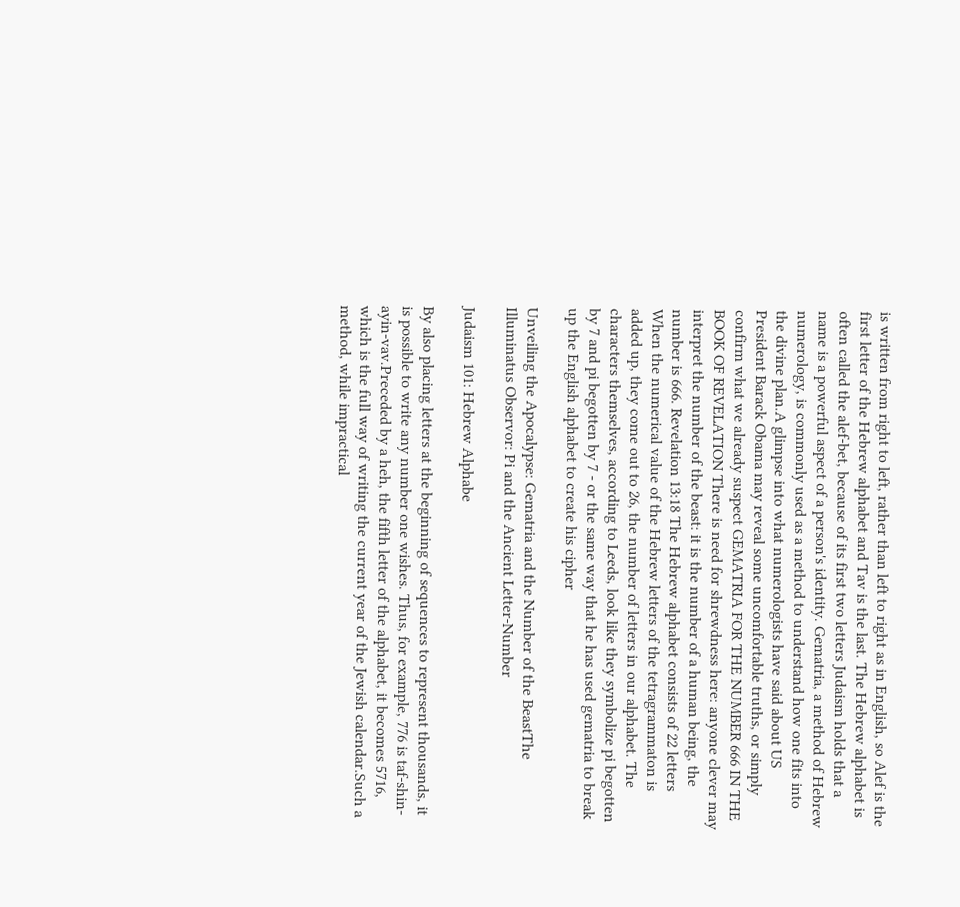is written from right to left, rather than left to right as in English, so Alef is the first letter of the Hebrew alphabet and Tav is the last. The Hebrew alphabet is often called the alef-bet, because of its first two letters Judaism holds that a name is a powerful aspect of a person's identity. Gematria, a method of Hebrew numerology, is commonly used as a method to understand how one fits into the divine plan.A glimpse into what numerologists have said about US President Barack Obama may reveal some uncomfortable truths, or simply confirm what we already suspect GEMATRIA FOR THE NUMBER 666 IN THE BOOK OF REVELATION There is need for shrewdness here: anyone clever may interpret the number of the beast: it is the number of a human being, the number is 666. Revelation 13:18 The Hebrew alphabet consists of 22 letters When the numerical value of the Hebrew letters of the tetragrammaton is added up, they come out to 26, the number of letters in our alphabet. The characters themselves, according to Leeds, look like they symbolize pi begotten by 7 and pi begotten by 7 - or the same way that he has used gematria to break up the English alphabet to create his cipher

Unveiling the Apocalypse: Gematria and the Number of the BeastThe Illuminatus Observor: Pi and the Ancient Letter-Number

Judaism 101: Hebrew Alphabe

By also placing letters at the beginning of sequences to represent thousands, it is possible to write any number one wishes. Thus, for example, 776 is taf-shin-ayin-vav.Preceded by a heh, the fifth letter of the alphabet, it becomes 5716, which is the full way of writing the current year of the Jewish calendar.Such a method, while impractical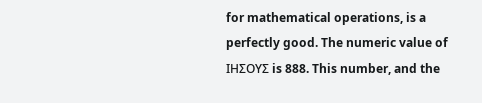for mathematical operations, is a perfectly good. The numeric value of ΙΗΣΟΥΣ is 888. This number, and the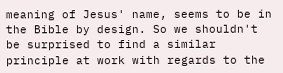meaning of Jesus' name, seems to be in the Bible by design. So we shouldn't be surprised to find a similar principle at work with regards to the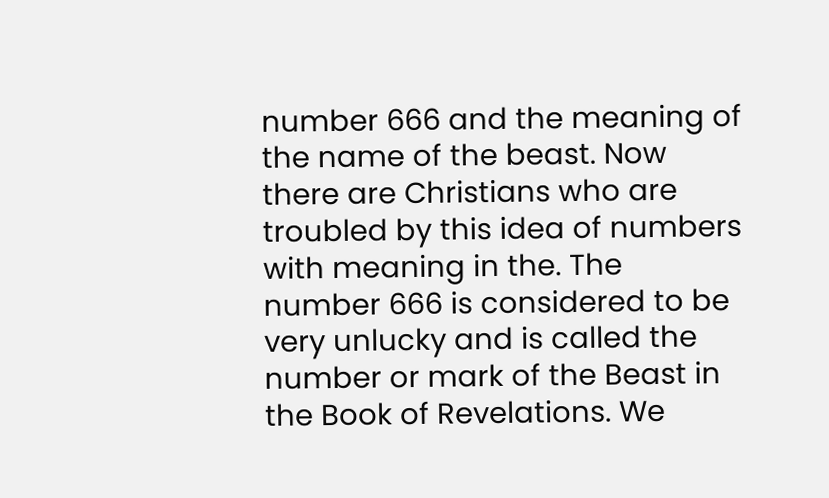number 666 and the meaning of the name of the beast. Now there are Christians who are troubled by this idea of numbers with meaning in the. The number 666 is considered to be very unlucky and is called the number or mark of the Beast in the Book of Revelations. We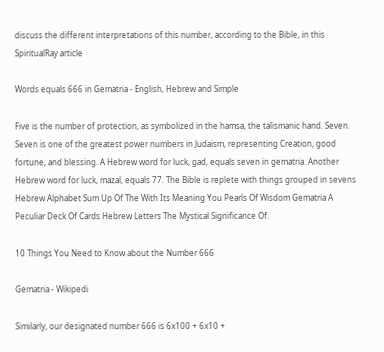discuss the different interpretations of this number, according to the Bible, in this SpiritualRay article

Words equals 666 in Gematria - English, Hebrew and Simple

Five is the number of protection, as symbolized in the hamsa, the talismanic hand. Seven. Seven is one of the greatest power numbers in Judaism, representing Creation, good fortune, and blessing. A Hebrew word for luck, gad, equals seven in gematria. Another Hebrew word for luck, mazal, equals 77. The Bible is replete with things grouped in sevens Hebrew Alphabet Sum Up Of The With Its Meaning You Pearls Of Wisdom Gematria A Peculiar Deck Of Cards Hebrew Letters The Mystical Significance Of.

10 Things You Need to Know about the Number 666

Gematria - Wikipedi

Similarly, our designated number 666 is 6x100 + 6x10 +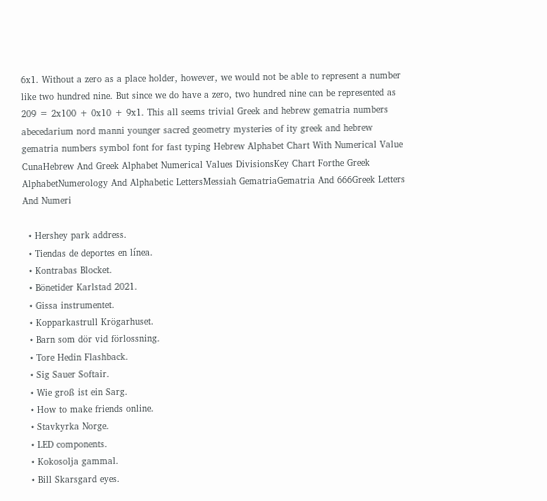6x1. Without a zero as a place holder, however, we would not be able to represent a number like two hundred nine. But since we do have a zero, two hundred nine can be represented as 209 = 2x100 + 0x10 + 9x1. This all seems trivial Greek and hebrew gematria numbers abecedarium nord manni younger sacred geometry mysteries of ity greek and hebrew gematria numbers symbol font for fast typing Hebrew Alphabet Chart With Numerical Value CunaHebrew And Greek Alphabet Numerical Values DivisionsKey Chart Forthe Greek AlphabetNumerology And Alphabetic LettersMessiah GematriaGematria And 666Greek Letters And Numeri

  • Hershey park address.
  • Tiendas de deportes en línea.
  • Kontrabas Blocket.
  • Bönetider Karlstad 2021.
  • Gissa instrumentet.
  • Kopparkastrull Krögarhuset.
  • Barn som dör vid förlossning.
  • Tore Hedin Flashback.
  • Sig Sauer Softair.
  • Wie groß ist ein Sarg.
  • How to make friends online.
  • Stavkyrka Norge.
  • LED components.
  • Kokosolja gammal.
  • Bill Skarsgard eyes.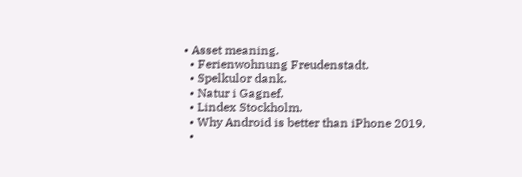• Asset meaning.
  • Ferienwohnung Freudenstadt.
  • Spelkulor dank.
  • Natur i Gagnef.
  • Lindex Stockholm.
  • Why Android is better than iPhone 2019.
  •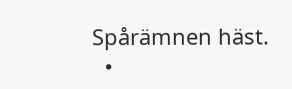Spårämnen häst.
  •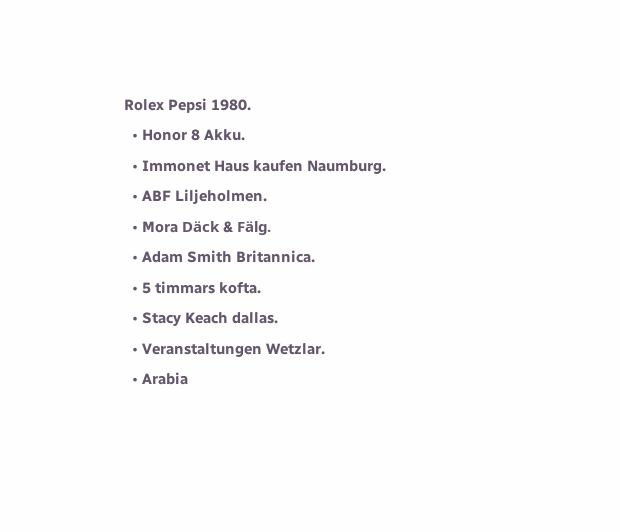Rolex Pepsi 1980.
  • Honor 8 Akku.
  • Immonet Haus kaufen Naumburg.
  • ABF Liljeholmen.
  • Mora Däck & Fälg.
  • Adam Smith Britannica.
  • 5 timmars kofta.
  • Stacy Keach dallas.
  • Veranstaltungen Wetzlar.
  • Arabia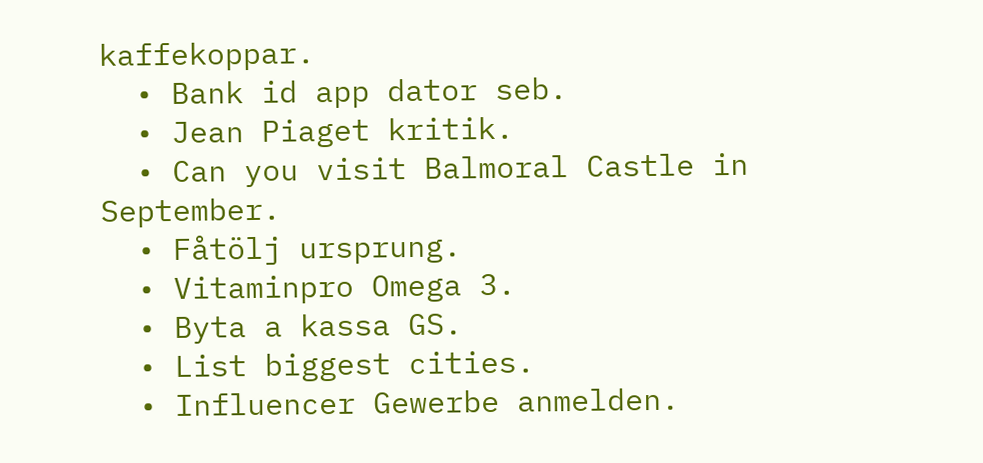kaffekoppar.
  • Bank id app dator seb.
  • Jean Piaget kritik.
  • Can you visit Balmoral Castle in September.
  • Fåtölj ursprung.
  • Vitaminpro Omega 3.
  • Byta a kassa GS.
  • List biggest cities.
  • Influencer Gewerbe anmelden.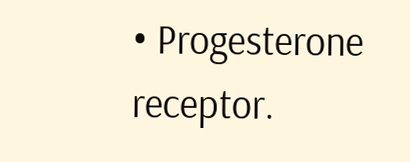• Progesterone receptor.